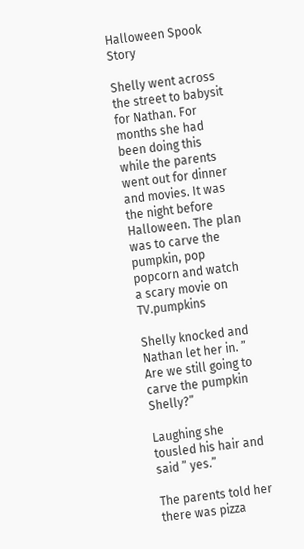Halloween Spook Story

Shelly went across the street to babysit for Nathan. For months she had been doing this while the parents went out for dinner and movies. It was the night before Halloween. The plan was to carve the pumpkin, pop popcorn and watch a scary movie on TV.pumpkins

Shelly knocked and Nathan let her in. ” Are we still going to carve the pumpkin Shelly?”

Laughing she tousled his hair and said ” yes.”

The parents told her there was pizza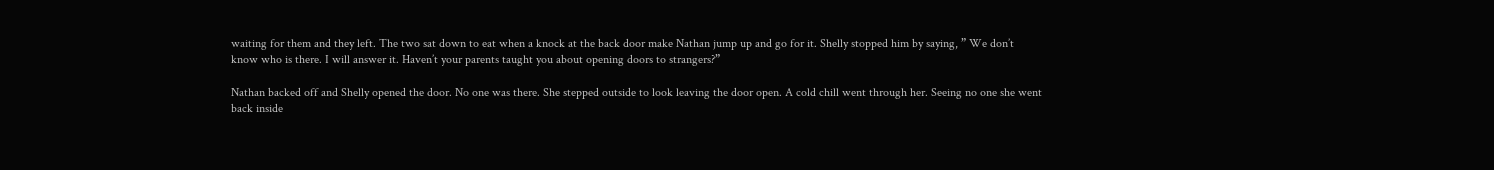waiting for them and they left. The two sat down to eat when a knock at the back door make Nathan jump up and go for it. Shelly stopped him by saying, ” We don’t know who is there. I will answer it. Haven’t your parents taught you about opening doors to strangers?”

Nathan backed off and Shelly opened the door. No one was there. She stepped outside to look leaving the door open. A cold chill went through her. Seeing no one she went back inside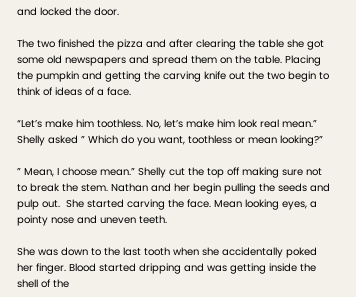and locked the door.

The two finished the pizza and after clearing the table she got some old newspapers and spread them on the table. Placing the pumpkin and getting the carving knife out the two begin to think of ideas of a face.

“Let’s make him toothless. No, let’s make him look real mean.” Shelly asked ” Which do you want, toothless or mean looking?”

” Mean, I choose mean.” Shelly cut the top off making sure not to break the stem. Nathan and her begin pulling the seeds and pulp out.  She started carving the face. Mean looking eyes, a pointy nose and uneven teeth.

She was down to the last tooth when she accidentally poked her finger. Blood started dripping and was getting inside the shell of the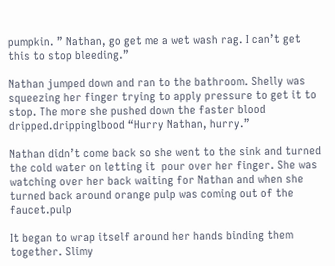pumpkin. ” Nathan, go get me a wet wash rag. I can’t get this to stop bleeding.”

Nathan jumped down and ran to the bathroom. Shelly was squeezing her finger trying to apply pressure to get it to stop. The more she pushed down the faster blood dripped.drippinglbood “Hurry Nathan, hurry.”

Nathan didn’t come back so she went to the sink and turned the cold water on letting it  pour over her finger. She was watching over her back waiting for Nathan and when she turned back around orange pulp was coming out of the faucet.pulp

It began to wrap itself around her hands binding them together. Slimy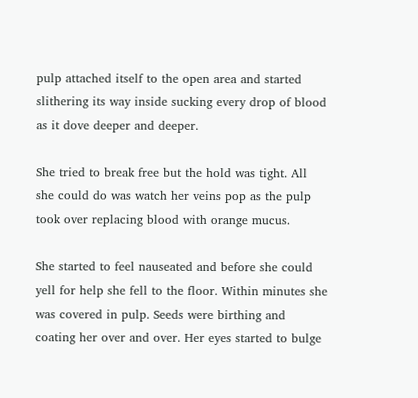pulp attached itself to the open area and started slithering its way inside sucking every drop of blood as it dove deeper and deeper.

She tried to break free but the hold was tight. All she could do was watch her veins pop as the pulp took over replacing blood with orange mucus.

She started to feel nauseated and before she could yell for help she fell to the floor. Within minutes she was covered in pulp. Seeds were birthing and coating her over and over. Her eyes started to bulge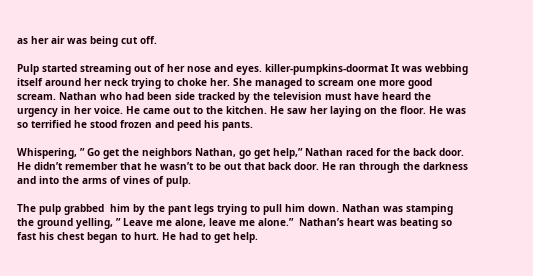as her air was being cut off.

Pulp started streaming out of her nose and eyes. killer-pumpkins-doormat It was webbing itself around her neck trying to choke her. She managed to scream one more good scream. Nathan who had been side tracked by the television must have heard the urgency in her voice. He came out to the kitchen. He saw her laying on the floor. He was so terrified he stood frozen and peed his pants.

Whispering, ” Go get the neighbors Nathan, go get help,” Nathan raced for the back door. He didn’t remember that he wasn’t to be out that back door. He ran through the darkness and into the arms of vines of pulp.

The pulp grabbed  him by the pant legs trying to pull him down. Nathan was stamping the ground yelling, ” Leave me alone, leave me alone.”  Nathan’s heart was beating so fast his chest began to hurt. He had to get help.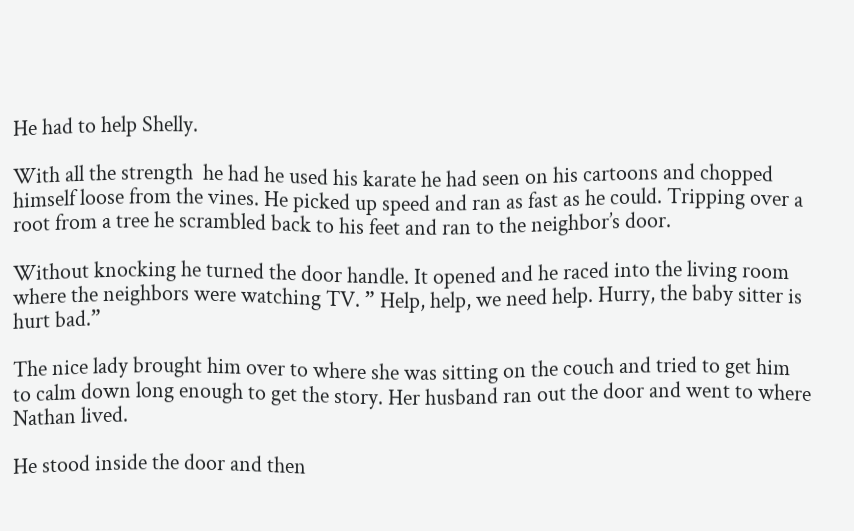He had to help Shelly.

With all the strength  he had he used his karate he had seen on his cartoons and chopped himself loose from the vines. He picked up speed and ran as fast as he could. Tripping over a root from a tree he scrambled back to his feet and ran to the neighbor’s door.

Without knocking he turned the door handle. It opened and he raced into the living room where the neighbors were watching TV. ” Help, help, we need help. Hurry, the baby sitter is hurt bad.”

The nice lady brought him over to where she was sitting on the couch and tried to get him to calm down long enough to get the story. Her husband ran out the door and went to where Nathan lived.

He stood inside the door and then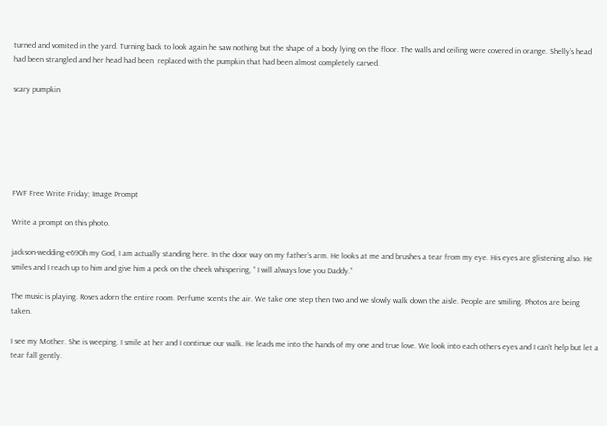turned and vomited in the yard. Turning back to look again he saw nothing but the shape of a body lying on the floor. The walls and ceiling were covered in orange. Shelly’s head had been strangled and her head had been  replaced with the pumpkin that had been almost completely carved.

scary pumpkin






FWF Free Write Friday; Image Prompt

Write a prompt on this photo.

jackson-wedding-e69Oh my God, I am actually standing here. In the door way on my father’s arm. He looks at me and brushes a tear from my eye. His eyes are glistening also. He smiles and I reach up to him and give him a peck on the cheek whispering, ” I will always love you Daddy.”

The music is playing. Roses adorn the entire room. Perfume scents the air. We take one step then two and we slowly walk down the aisle. People are smiling. Photos are being taken.

I see my Mother. She is weeping. I smile at her and I continue our walk. He leads me into the hands of my one and true love. We look into each others eyes and I can’t help but let a tear fall gently.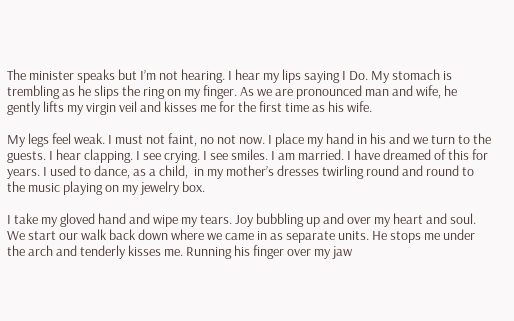The minister speaks but I’m not hearing. I hear my lips saying I Do. My stomach is trembling as he slips the ring on my finger. As we are pronounced man and wife, he gently lifts my virgin veil and kisses me for the first time as his wife.

My legs feel weak. I must not faint, no not now. I place my hand in his and we turn to the guests. I hear clapping. I see crying. I see smiles. I am married. I have dreamed of this for years. I used to dance, as a child,  in my mother’s dresses twirling round and round to the music playing on my jewelry box.

I take my gloved hand and wipe my tears. Joy bubbling up and over my heart and soul. We start our walk back down where we came in as separate units. He stops me under the arch and tenderly kisses me. Running his finger over my jaw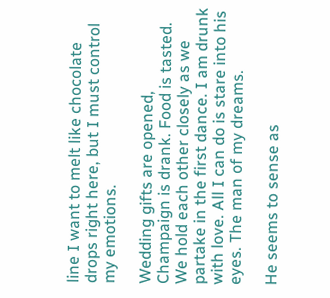line I want to melt like chocolate drops right here, but I must control my emotions.

Wedding gifts are opened, Champaign is drank. Food is tasted. We hold each other closely as we partake in the first dance. I am drunk with love. All I can do is stare into his eyes. The man of my dreams.

He seems to sense as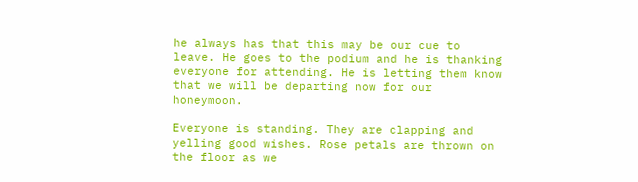he always has that this may be our cue to leave. He goes to the podium and he is thanking everyone for attending. He is letting them know that we will be departing now for our honeymoon.

Everyone is standing. They are clapping and yelling good wishes. Rose petals are thrown on the floor as we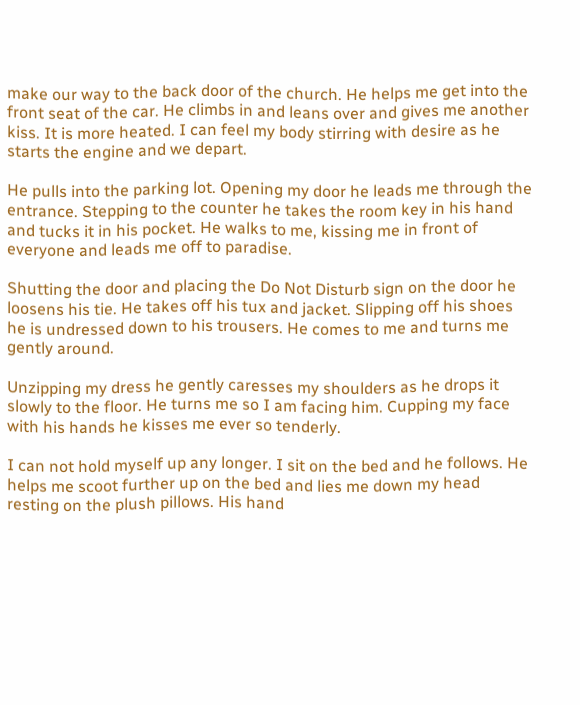make our way to the back door of the church. He helps me get into the front seat of the car. He climbs in and leans over and gives me another kiss. It is more heated. I can feel my body stirring with desire as he starts the engine and we depart.

He pulls into the parking lot. Opening my door he leads me through the entrance. Stepping to the counter he takes the room key in his hand and tucks it in his pocket. He walks to me, kissing me in front of everyone and leads me off to paradise.

Shutting the door and placing the Do Not Disturb sign on the door he loosens his tie. He takes off his tux and jacket. Slipping off his shoes he is undressed down to his trousers. He comes to me and turns me gently around.

Unzipping my dress he gently caresses my shoulders as he drops it slowly to the floor. He turns me so I am facing him. Cupping my face with his hands he kisses me ever so tenderly.

I can not hold myself up any longer. I sit on the bed and he follows. He helps me scoot further up on the bed and lies me down my head resting on the plush pillows. His hand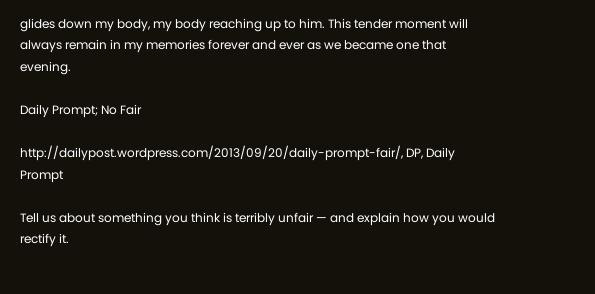glides down my body, my body reaching up to him. This tender moment will always remain in my memories forever and ever as we became one that evening.

Daily Prompt; No Fair

http://dailypost.wordpress.com/2013/09/20/daily-prompt-fair/, DP, Daily Prompt

Tell us about something you think is terribly unfair — and explain how you would rectify it.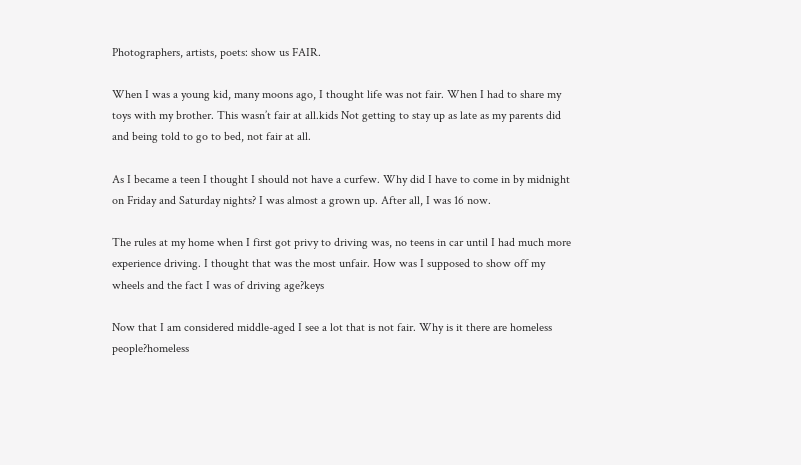Photographers, artists, poets: show us FAIR.

When I was a young kid, many moons ago, I thought life was not fair. When I had to share my toys with my brother. This wasn’t fair at all.kids Not getting to stay up as late as my parents did and being told to go to bed, not fair at all.

As I became a teen I thought I should not have a curfew. Why did I have to come in by midnight on Friday and Saturday nights? I was almost a grown up. After all, I was 16 now.

The rules at my home when I first got privy to driving was, no teens in car until I had much more experience driving. I thought that was the most unfair. How was I supposed to show off my wheels and the fact I was of driving age?keys

Now that I am considered middle-aged I see a lot that is not fair. Why is it there are homeless people?homeless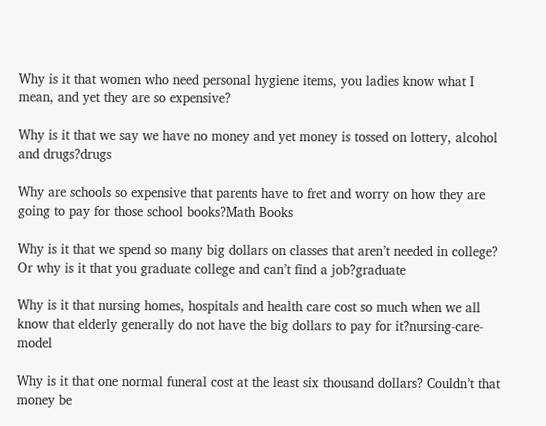Why is it that women who need personal hygiene items, you ladies know what I mean, and yet they are so expensive?

Why is it that we say we have no money and yet money is tossed on lottery, alcohol and drugs?drugs

Why are schools so expensive that parents have to fret and worry on how they are going to pay for those school books?Math Books

Why is it that we spend so many big dollars on classes that aren’t needed in college? Or why is it that you graduate college and can’t find a job?graduate

Why is it that nursing homes, hospitals and health care cost so much when we all know that elderly generally do not have the big dollars to pay for it?nursing-care-model

Why is it that one normal funeral cost at the least six thousand dollars? Couldn’t that money be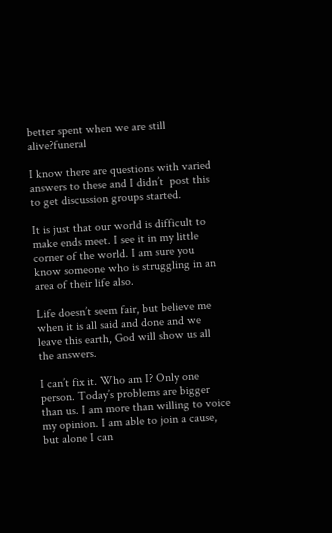better spent when we are still alive?funeral

I know there are questions with varied answers to these and I didn’t  post this to get discussion groups started.

It is just that our world is difficult to make ends meet. I see it in my little corner of the world. I am sure you know someone who is struggling in an area of their life also.

Life doesn’t seem fair, but believe me when it is all said and done and we leave this earth, God will show us all the answers.

I can’t fix it. Who am I? Only one person. Today’s problems are bigger than us. I am more than willing to voice my opinion. I am able to join a cause, but alone I can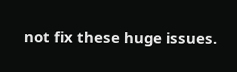not fix these huge issues.